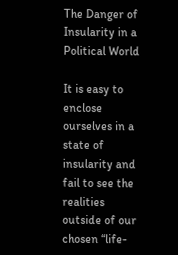The Danger of Insularity in a Political World

It is easy to enclose ourselves in a state of insularity and fail to see the realities outside of our chosen “life-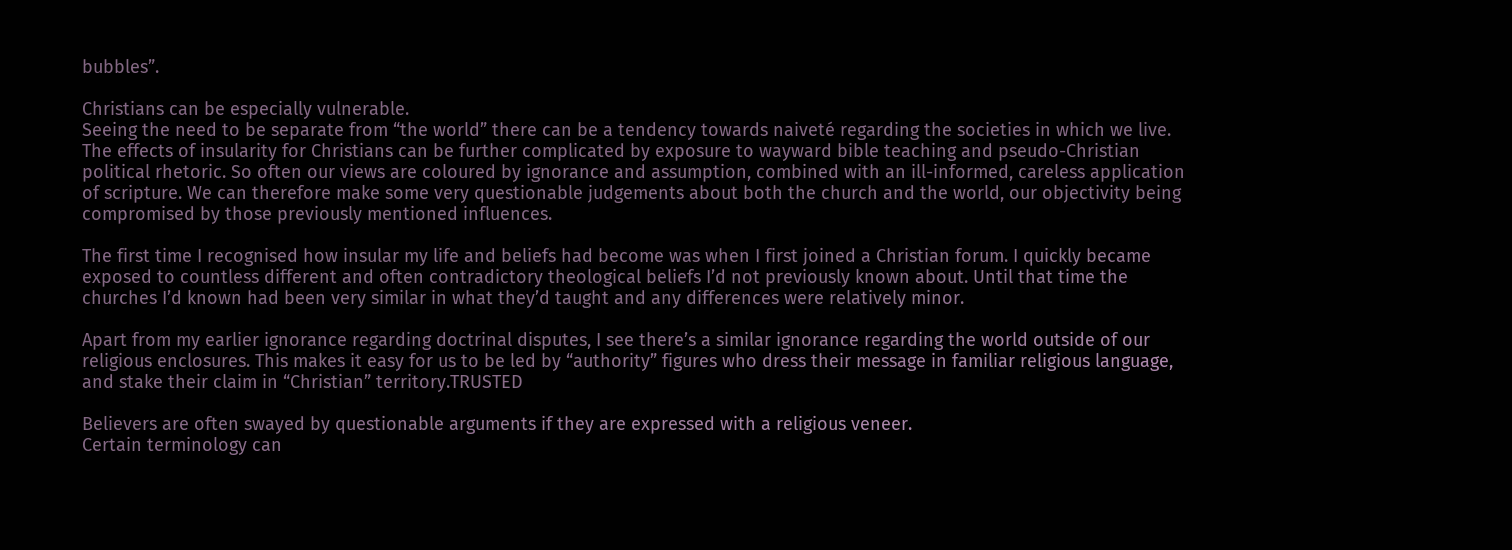bubbles”.

Christians can be especially vulnerable.
Seeing the need to be separate from “the world” there can be a tendency towards naiveté regarding the societies in which we live. The effects of insularity for Christians can be further complicated by exposure to wayward bible teaching and pseudo-Christian political rhetoric. So often our views are coloured by ignorance and assumption, combined with an ill-informed, careless application of scripture. We can therefore make some very questionable judgements about both the church and the world, our objectivity being compromised by those previously mentioned influences.

The first time I recognised how insular my life and beliefs had become was when I first joined a Christian forum. I quickly became exposed to countless different and often contradictory theological beliefs I’d not previously known about. Until that time the churches I’d known had been very similar in what they’d taught and any differences were relatively minor.

Apart from my earlier ignorance regarding doctrinal disputes, I see there’s a similar ignorance regarding the world outside of our religious enclosures. This makes it easy for us to be led by “authority” figures who dress their message in familiar religious language, and stake their claim in “Christian” territory.TRUSTED

Believers are often swayed by questionable arguments if they are expressed with a religious veneer.
Certain terminology can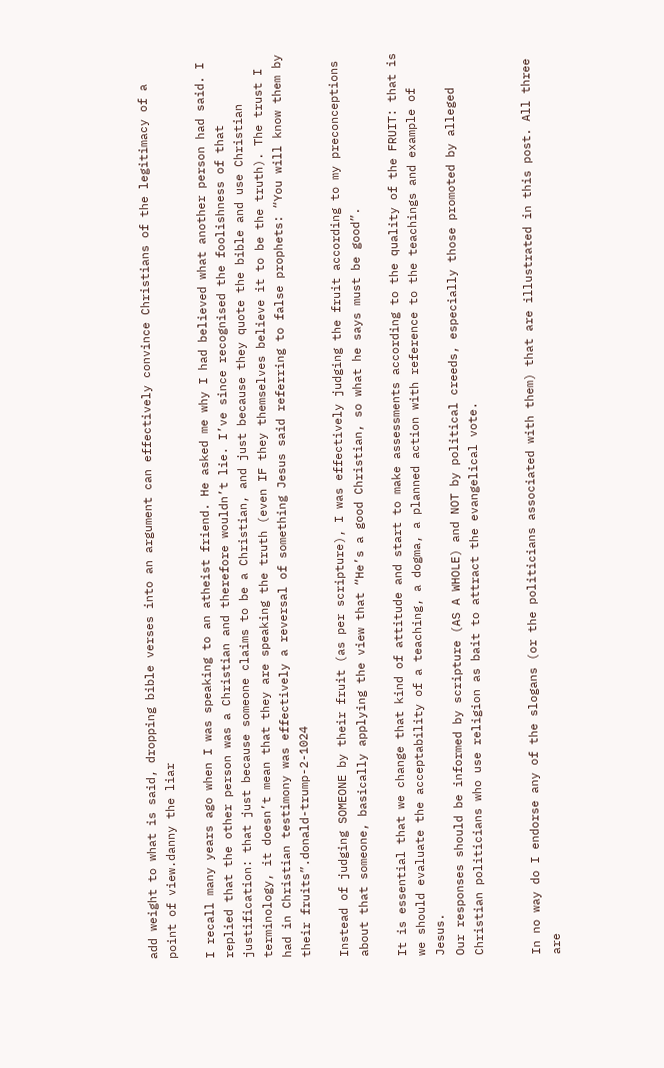add weight to what is said, dropping bible verses into an argument can effectively convince Christians of the legitimacy of a point of view.danny the liar

I recall many years ago when I was speaking to an atheist friend. He asked me why I had believed what another person had said. I replied that the other person was a Christian and therefore wouldn’t lie. I’ve since recognised the foolishness of that justification: that just because someone claims to be a Christian, and just because they quote the bible and use Christian terminology, it doesn’t mean that they are speaking the truth (even IF they themselves believe it to be the truth). The trust I had in Christian testimony was effectively a reversal of something Jesus said referring to false prophets: “You will know them by their fruits”.donald-trump-2-1024

Instead of judging SOMEONE by their fruit (as per scripture), I was effectively judging the fruit according to my preconceptions about that someone, basically applying the view that “He’s a good Christian, so what he says must be good”.

It is essential that we change that kind of attitude and start to make assessments according to the quality of the FRUIT: that is we should evaluate the acceptability of a teaching, a dogma, a planned action with reference to the teachings and example of Jesus.
Our responses should be informed by scripture (AS A WHOLE) and NOT by political creeds, especially those promoted by alleged Christian politicians who use religion as bait to attract the evangelical vote.


In no way do I endorse any of the slogans (or the politicians associated with them) that are illustrated in this post. All three are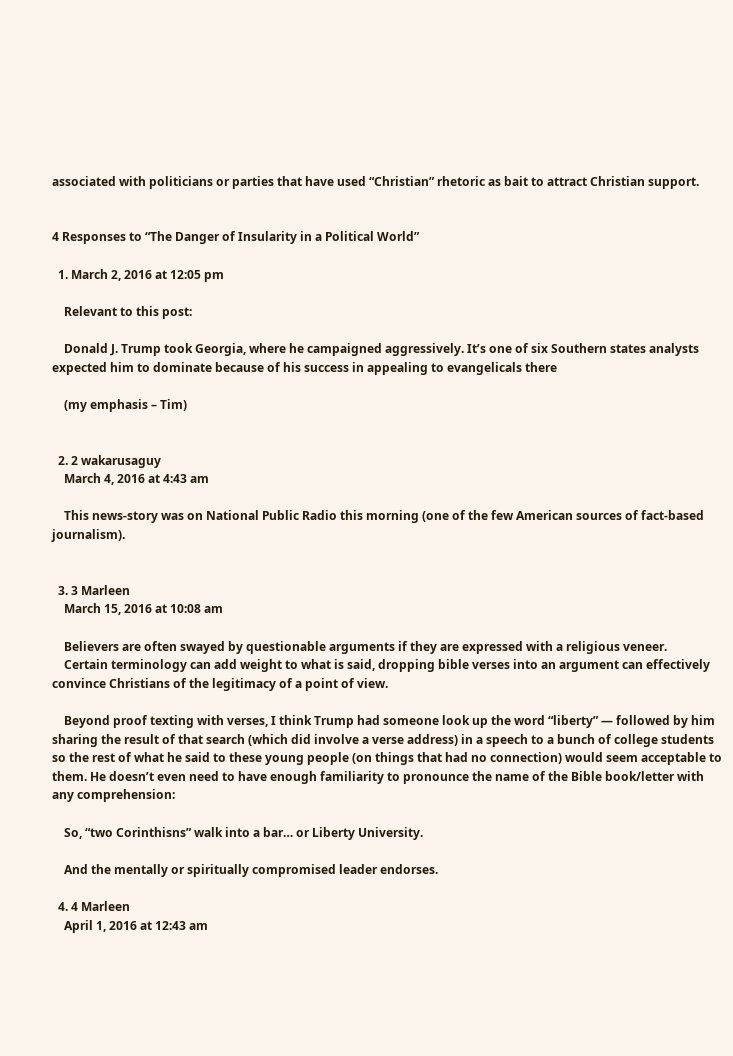associated with politicians or parties that have used “Christian” rhetoric as bait to attract Christian support.


4 Responses to “The Danger of Insularity in a Political World”

  1. March 2, 2016 at 12:05 pm

    Relevant to this post:

    Donald J. Trump took Georgia, where he campaigned aggressively. It’s one of six Southern states analysts expected him to dominate because of his success in appealing to evangelicals there

    (my emphasis – Tim)


  2. 2 wakarusaguy
    March 4, 2016 at 4:43 am

    This news-story was on National Public Radio this morning (one of the few American sources of fact-based journalism).


  3. 3 Marleen
    March 15, 2016 at 10:08 am

    Believers are often swayed by questionable arguments if they are expressed with a religious veneer.
    Certain terminology can add weight to what is said, dropping bible verses into an argument can effectively convince Christians of the legitimacy of a point of view.

    Beyond proof texting with verses, I think Trump had someone look up the word “liberty” — followed by him sharing the result of that search (which did involve a verse address) in a speech to a bunch of college students so the rest of what he said to these young people (on things that had no connection) would seem acceptable to them. He doesn’t even need to have enough familiarity to pronounce the name of the Bible book/letter with any comprehension:

    So, “two Corinthisns” walk into a bar… or Liberty University.

    And the mentally or spiritually compromised leader endorses.

  4. 4 Marleen
    April 1, 2016 at 12:43 am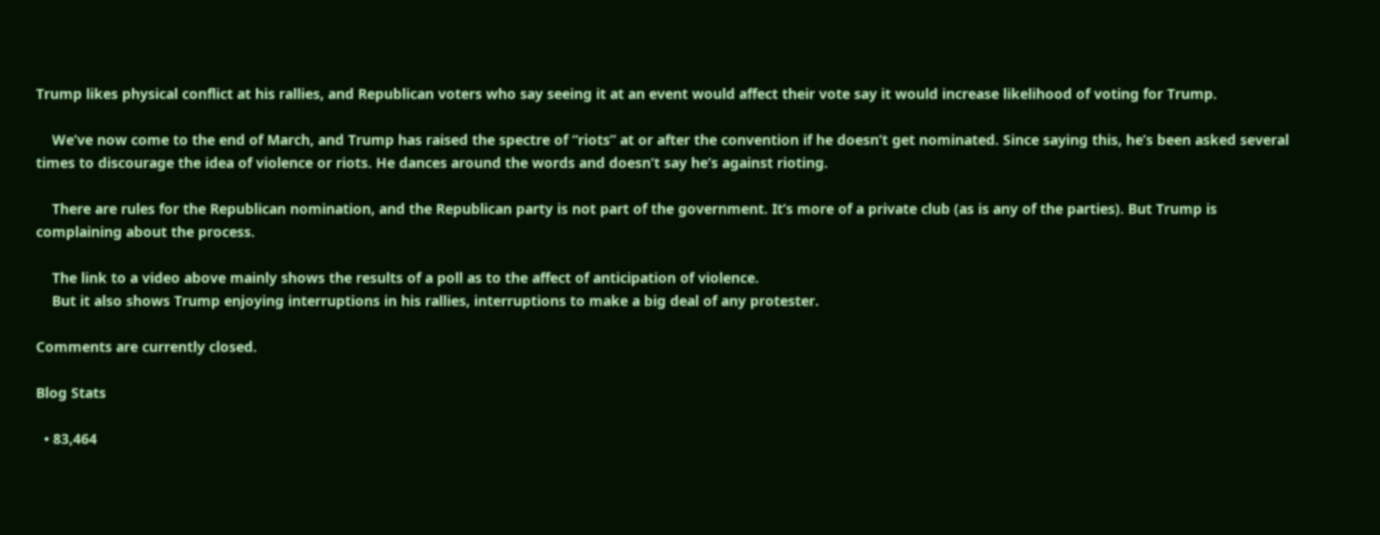Trump likes physical conflict at his rallies, and Republican voters who say seeing it at an event would affect their vote say it would increase likelihood of voting for Trump.

    We’ve now come to the end of March, and Trump has raised the spectre of “riots” at or after the convention if he doesn’t get nominated. Since saying this, he’s been asked several times to discourage the idea of violence or riots. He dances around the words and doesn’t say he’s against rioting.

    There are rules for the Republican nomination, and the Republican party is not part of the government. It’s more of a private club (as is any of the parties). But Trump is complaining about the process.

    The link to a video above mainly shows the results of a poll as to the affect of anticipation of violence.
    But it also shows Trump enjoying interruptions in his rallies, interruptions to make a big deal of any protester.

Comments are currently closed.

Blog Stats

  • 83,464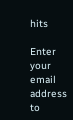hits

Enter your email address to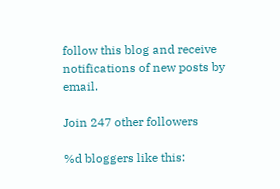follow this blog and receive notifications of new posts by email.

Join 247 other followers

%d bloggers like this: